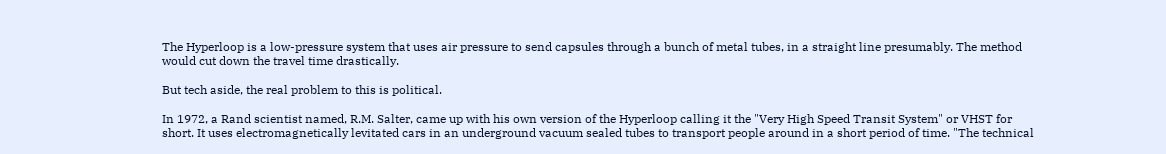The Hyperloop is a low-pressure system that uses air pressure to send capsules through a bunch of metal tubes, in a straight line presumably. The method would cut down the travel time drastically.

But tech aside, the real problem to this is political.

In 1972, a Rand scientist named, R.M. Salter, came up with his own version of the Hyperloop calling it the "Very High Speed Transit System" or VHST for short. It uses electromagnetically levitated cars in an underground vacuum sealed tubes to transport people around in a short period of time. "The technical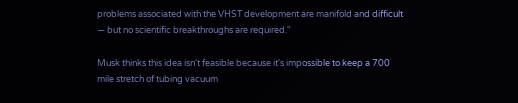problems associated with the VHST development are manifold and difficult — but no scientific breakthroughs are required."

Musk thinks this idea isn't feasible because it's impossible to keep a 700 mile stretch of tubing vacuum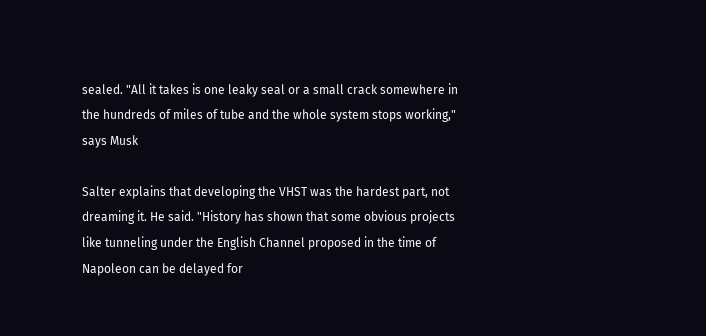sealed. "All it takes is one leaky seal or a small crack somewhere in the hundreds of miles of tube and the whole system stops working," says Musk

Salter explains that developing the VHST was the hardest part, not dreaming it. He said. "History has shown that some obvious projects like tunneling under the English Channel proposed in the time of Napoleon can be delayed for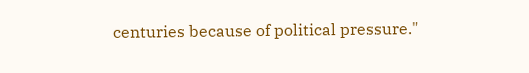centuries because of political pressure."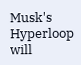Musk's Hyperloop will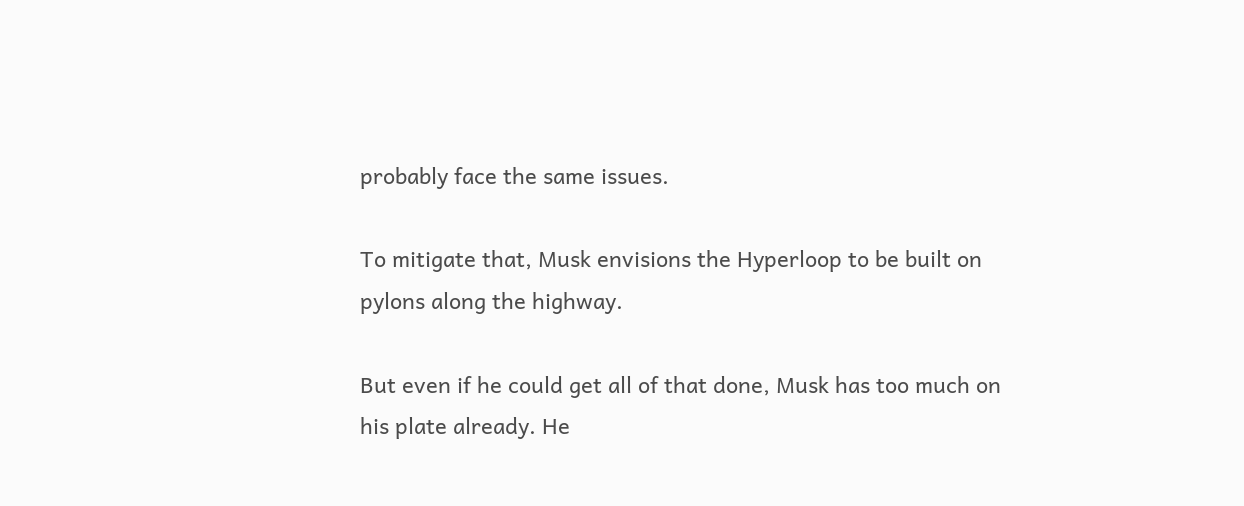probably face the same issues.

To mitigate that, Musk envisions the Hyperloop to be built on pylons along the highway.

But even if he could get all of that done, Musk has too much on his plate already. He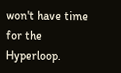won't have time for the Hyperloop.